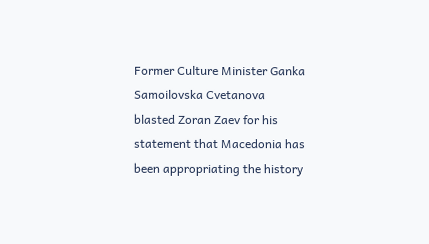Former Culture Minister Ganka Samoilovska Cvetanova blasted Zoran Zaev for his statement that Macedonia has been appropriating the history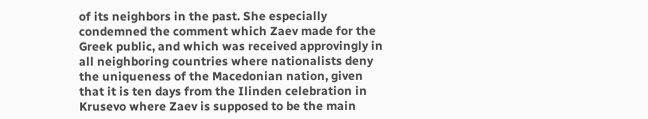of its neighbors in the past. She especially condemned the comment which Zaev made for the Greek public, and which was received approvingly in all neighboring countries where nationalists deny the uniqueness of the Macedonian nation, given that it is ten days from the Ilinden celebration in Krusevo where Zaev is supposed to be the main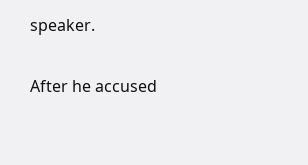speaker.

After he accused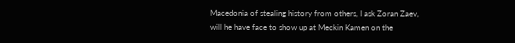Macedonia of stealing history from others, I ask Zoran Zaev, will he have face to show up at Meckin Kamen on the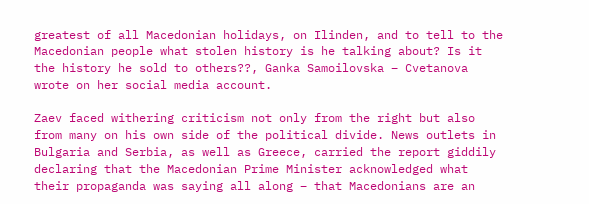greatest of all Macedonian holidays, on Ilinden, and to tell to the Macedonian people what stolen history is he talking about? Is it the history he sold to others??, Ganka Samoilovska – Cvetanova wrote on her social media account.

Zaev faced withering criticism not only from the right but also from many on his own side of the political divide. News outlets in Bulgaria and Serbia, as well as Greece, carried the report giddily declaring that the Macedonian Prime Minister acknowledged what their propaganda was saying all along – that Macedonians are an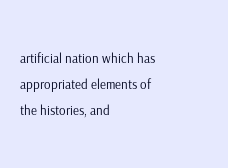artificial nation which has appropriated elements of the histories, and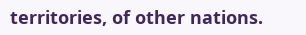territories, of other nations.